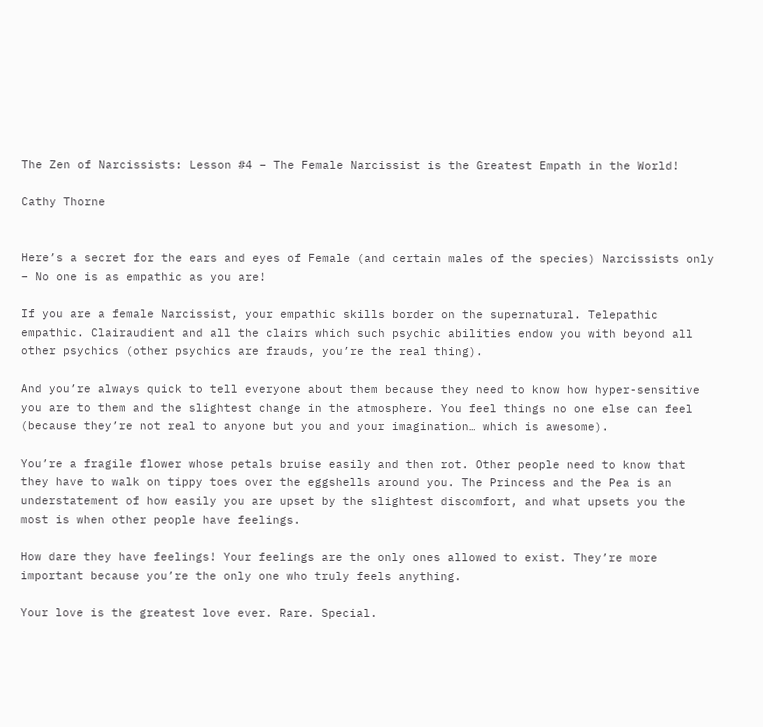The Zen of Narcissists: Lesson #4 – The Female Narcissist is the Greatest Empath in the World!

Cathy Thorne


Here’s a secret for the ears and eyes of Female (and certain males of the species) Narcissists only – No one is as empathic as you are!

If you are a female Narcissist, your empathic skills border on the supernatural. Telepathic empathic. Clairaudient and all the clairs which such psychic abilities endow you with beyond all other psychics (other psychics are frauds, you’re the real thing).

And you’re always quick to tell everyone about them because they need to know how hyper-sensitive you are to them and the slightest change in the atmosphere. You feel things no one else can feel (because they’re not real to anyone but you and your imagination… which is awesome).

You’re a fragile flower whose petals bruise easily and then rot. Other people need to know that they have to walk on tippy toes over the eggshells around you. The Princess and the Pea is an understatement of how easily you are upset by the slightest discomfort, and what upsets you the most is when other people have feelings.

How dare they have feelings! Your feelings are the only ones allowed to exist. They’re more important because you’re the only one who truly feels anything.

Your love is the greatest love ever. Rare. Special.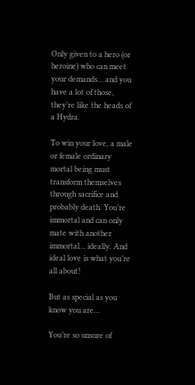Only given to a hero (or heroine) who can meet your demands… and you have a lot of those, they’re like the heads of a Hydra.

To win your love, a male or female ordinary mortal being must transform themselves through sacrifice and probably death. You’re immortal and can only mate with another immortal… ideally. And ideal love is what you’re all about!

But as special as you know you are…

You’re so unsure of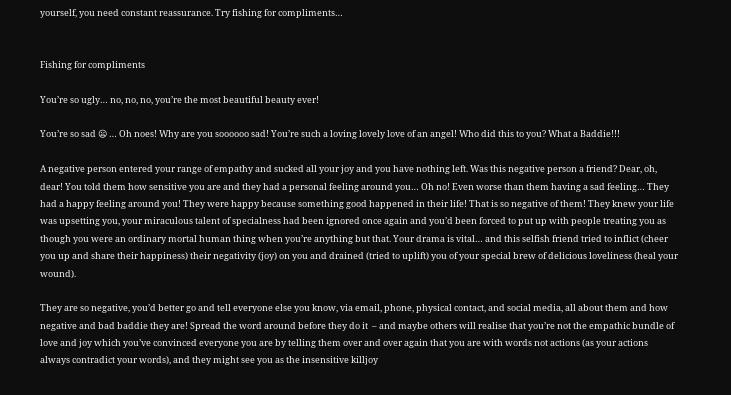yourself, you need constant reassurance. Try fishing for compliments…


Fishing for compliments

You’re so ugly… no, no, no, you’re the most beautiful beauty ever!

You’re so sad 😦 … Oh noes! Why are you soooooo sad! You’re such a loving lovely love of an angel! Who did this to you? What a Baddie!!!

A negative person entered your range of empathy and sucked all your joy and you have nothing left. Was this negative person a friend? Dear, oh, dear! You told them how sensitive you are and they had a personal feeling around you… Oh no! Even worse than them having a sad feeling… They had a happy feeling around you! They were happy because something good happened in their life! That is so negative of them! They knew your life was upsetting you, your miraculous talent of specialness had been ignored once again and you’d been forced to put up with people treating you as though you were an ordinary mortal human thing when you’re anything but that. Your drama is vital… and this selfish friend tried to inflict (cheer you up and share their happiness) their negativity (joy) on you and drained (tried to uplift) you of your special brew of delicious loveliness (heal your wound).

They are so negative, you’d better go and tell everyone else you know, via email, phone, physical contact, and social media, all about them and how negative and bad baddie they are! Spread the word around before they do it  – and maybe others will realise that you’re not the empathic bundle of love and joy which you’ve convinced everyone you are by telling them over and over again that you are with words not actions (as your actions always contradict your words), and they might see you as the insensitive killjoy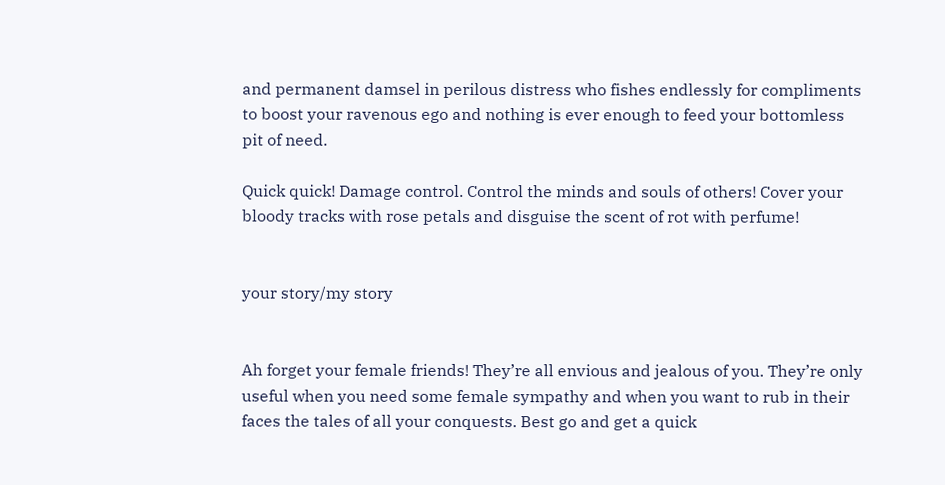and permanent damsel in perilous distress who fishes endlessly for compliments to boost your ravenous ego and nothing is ever enough to feed your bottomless pit of need.

Quick quick! Damage control. Control the minds and souls of others! Cover your bloody tracks with rose petals and disguise the scent of rot with perfume!


your story/my story


Ah forget your female friends! They’re all envious and jealous of you. They’re only useful when you need some female sympathy and when you want to rub in their faces the tales of all your conquests. Best go and get a quick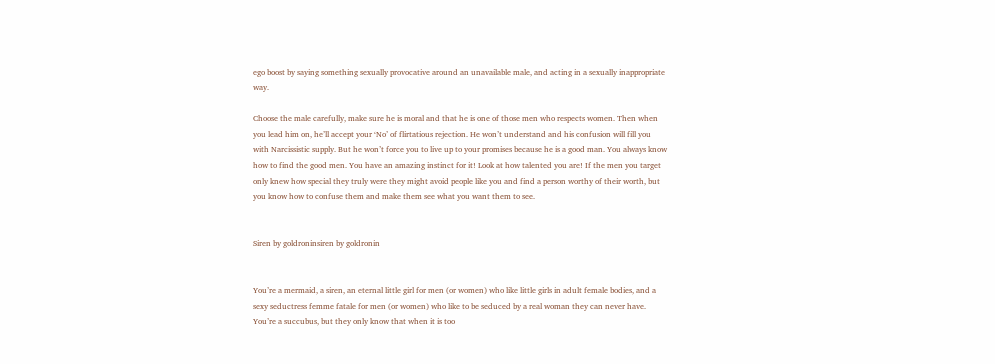ego boost by saying something sexually provocative around an unavailable male, and acting in a sexually inappropriate way.

Choose the male carefully, make sure he is moral and that he is one of those men who respects women. Then when you lead him on, he’ll accept your ‘No’ of flirtatious rejection. He won’t understand and his confusion will fill you with Narcissistic supply. But he won’t force you to live up to your promises because he is a good man. You always know how to find the good men. You have an amazing instinct for it! Look at how talented you are! If the men you target only knew how special they truly were they might avoid people like you and find a person worthy of their worth, but you know how to confuse them and make them see what you want them to see.


Siren by goldroninsiren by goldronin


You’re a mermaid, a siren, an eternal little girl for men (or women) who like little girls in adult female bodies, and a sexy seductress femme fatale for men (or women) who like to be seduced by a real woman they can never have. You’re a succubus, but they only know that when it is too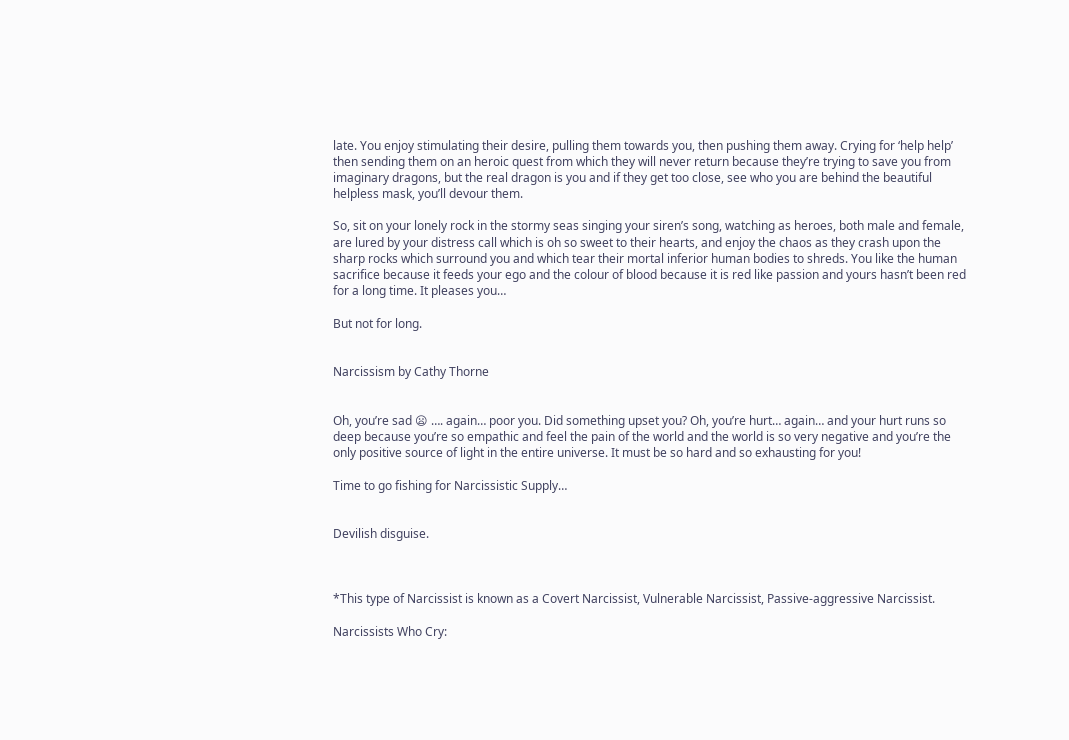late. You enjoy stimulating their desire, pulling them towards you, then pushing them away. Crying for ‘help help’ then sending them on an heroic quest from which they will never return because they’re trying to save you from imaginary dragons, but the real dragon is you and if they get too close, see who you are behind the beautiful helpless mask, you’ll devour them.

So, sit on your lonely rock in the stormy seas singing your siren’s song, watching as heroes, both male and female, are lured by your distress call which is oh so sweet to their hearts, and enjoy the chaos as they crash upon the sharp rocks which surround you and which tear their mortal inferior human bodies to shreds. You like the human sacrifice because it feeds your ego and the colour of blood because it is red like passion and yours hasn’t been red for a long time. It pleases you…

But not for long.


Narcissism by Cathy Thorne


Oh, you’re sad 😦 …. again… poor you. Did something upset you? Oh, you’re hurt… again… and your hurt runs so deep because you’re so empathic and feel the pain of the world and the world is so very negative and you’re the only positive source of light in the entire universe. It must be so hard and so exhausting for you!

Time to go fishing for Narcissistic Supply…


Devilish disguise.



*This type of Narcissist is known as a Covert Narcissist, Vulnerable Narcissist, Passive-aggressive Narcissist.

Narcissists Who Cry: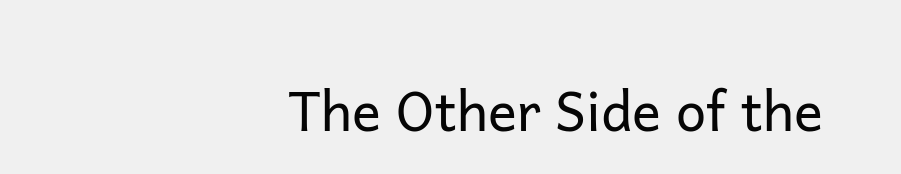The Other Side of the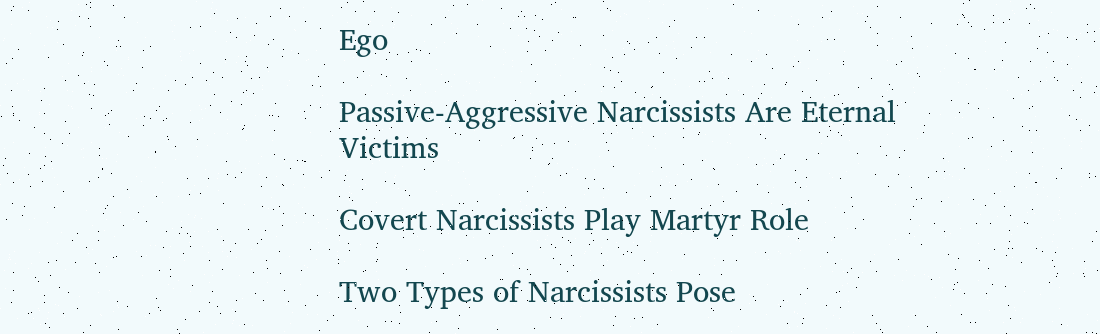Ego

Passive-Aggressive Narcissists Are Eternal Victims

Covert Narcissists Play Martyr Role

Two Types of Narcissists Pose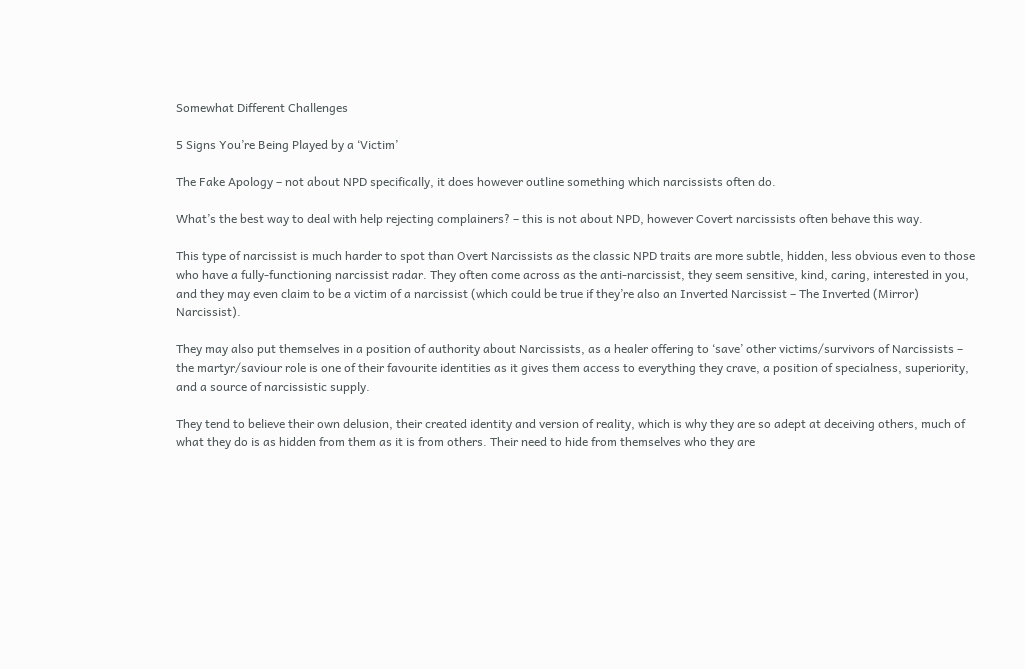Somewhat Different Challenges

5 Signs You’re Being Played by a ‘Victim’

The Fake Apology – not about NPD specifically, it does however outline something which narcissists often do.

What’s the best way to deal with help rejecting complainers? – this is not about NPD, however Covert narcissists often behave this way.

This type of narcissist is much harder to spot than Overt Narcissists as the classic NPD traits are more subtle, hidden, less obvious even to those who have a fully-functioning narcissist radar. They often come across as the anti-narcissist, they seem sensitive, kind, caring, interested in you, and they may even claim to be a victim of a narcissist (which could be true if they’re also an Inverted Narcissist – The Inverted (Mirror) Narcissist).

They may also put themselves in a position of authority about Narcissists, as a healer offering to ‘save’ other victims/survivors of Narcissists – the martyr/saviour role is one of their favourite identities as it gives them access to everything they crave, a position of specialness, superiority, and a source of narcissistic supply.

They tend to believe their own delusion, their created identity and version of reality, which is why they are so adept at deceiving others, much of what they do is as hidden from them as it is from others. Their need to hide from themselves who they are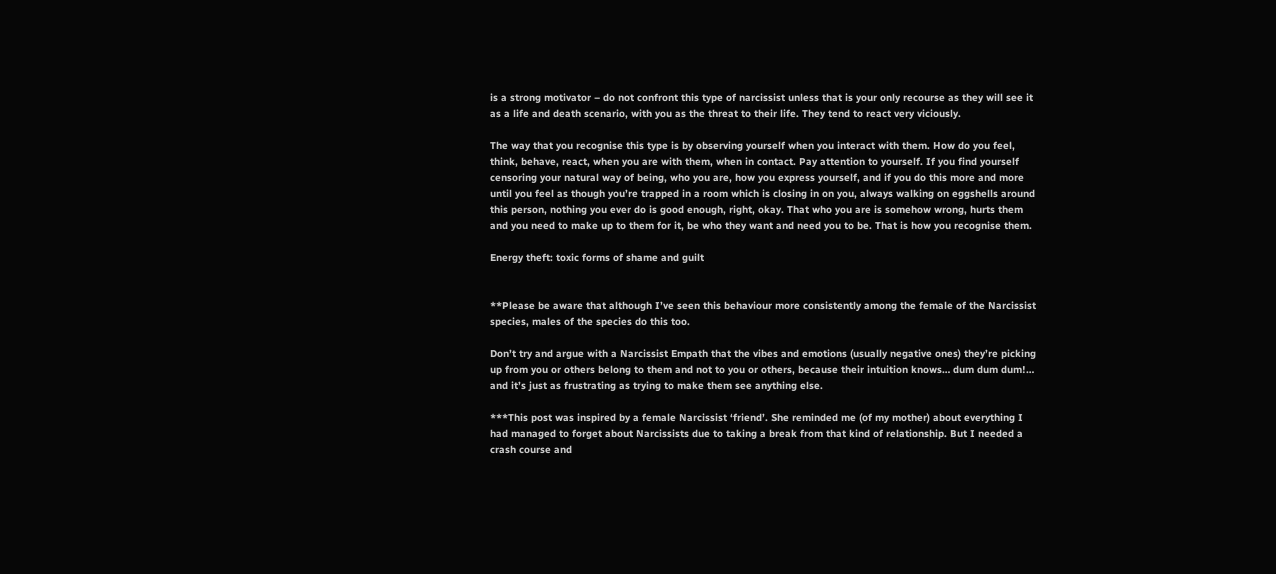is a strong motivator – do not confront this type of narcissist unless that is your only recourse as they will see it as a life and death scenario, with you as the threat to their life. They tend to react very viciously.

The way that you recognise this type is by observing yourself when you interact with them. How do you feel, think, behave, react, when you are with them, when in contact. Pay attention to yourself. If you find yourself censoring your natural way of being, who you are, how you express yourself, and if you do this more and more until you feel as though you’re trapped in a room which is closing in on you, always walking on eggshells around this person, nothing you ever do is good enough, right, okay. That who you are is somehow wrong, hurts them and you need to make up to them for it, be who they want and need you to be. That is how you recognise them.

Energy theft: toxic forms of shame and guilt


**Please be aware that although I’ve seen this behaviour more consistently among the female of the Narcissist species, males of the species do this too.

Don’t try and argue with a Narcissist Empath that the vibes and emotions (usually negative ones) they’re picking up from you or others belong to them and not to you or others, because their intuition knows… dum dum dum!… and it’s just as frustrating as trying to make them see anything else.

***This post was inspired by a female Narcissist ‘friend’. She reminded me (of my mother) about everything I had managed to forget about Narcissists due to taking a break from that kind of relationship. But I needed a crash course and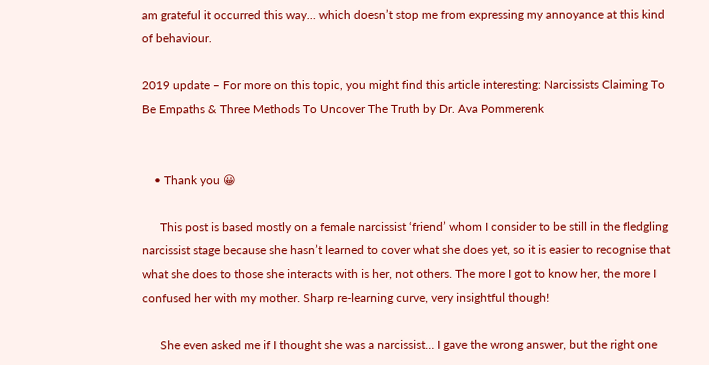am grateful it occurred this way… which doesn’t stop me from expressing my annoyance at this kind of behaviour.

2019 update – For more on this topic, you might find this article interesting: Narcissists Claiming To Be Empaths & Three Methods To Uncover The Truth by Dr. Ava Pommerenk


    • Thank you 😀

      This post is based mostly on a female narcissist ‘friend’ whom I consider to be still in the fledgling narcissist stage because she hasn’t learned to cover what she does yet, so it is easier to recognise that what she does to those she interacts with is her, not others. The more I got to know her, the more I confused her with my mother. Sharp re-learning curve, very insightful though!

      She even asked me if I thought she was a narcissist… I gave the wrong answer, but the right one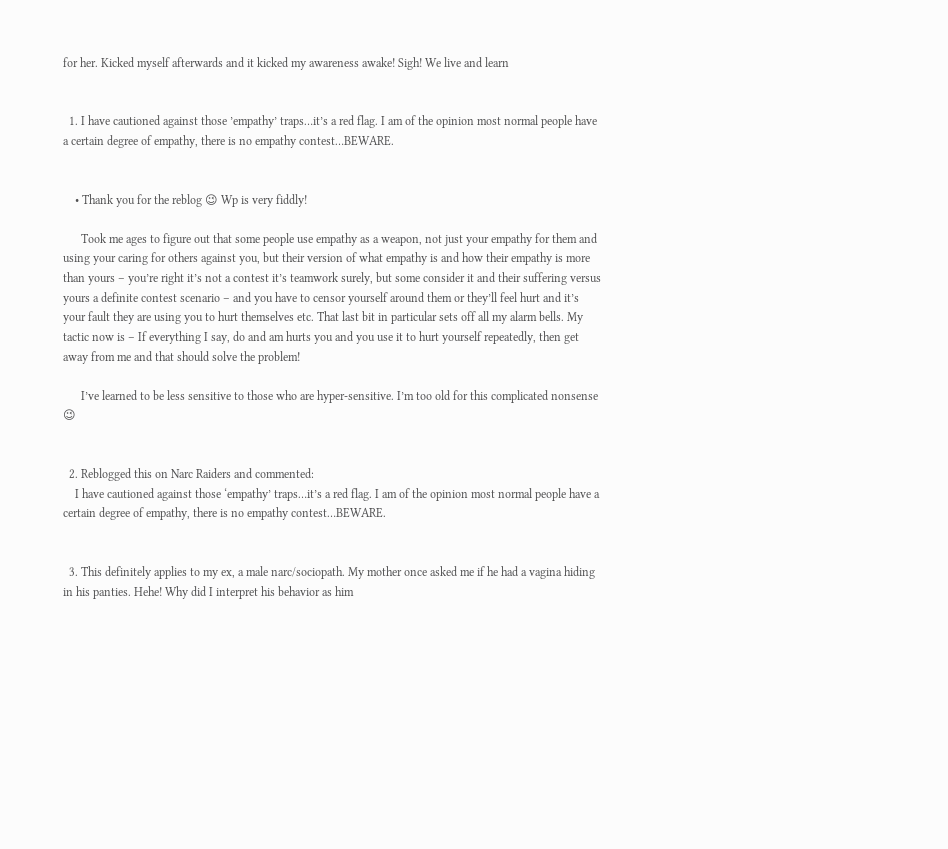for her. Kicked myself afterwards and it kicked my awareness awake! Sigh! We live and learn


  1. I have cautioned against those ’empathy’ traps…it’s a red flag. I am of the opinion most normal people have a certain degree of empathy, there is no empathy contest…BEWARE.


    • Thank you for the reblog 😉 Wp is very fiddly!

      Took me ages to figure out that some people use empathy as a weapon, not just your empathy for them and using your caring for others against you, but their version of what empathy is and how their empathy is more than yours – you’re right it’s not a contest it’s teamwork surely, but some consider it and their suffering versus yours a definite contest scenario – and you have to censor yourself around them or they’ll feel hurt and it’s your fault they are using you to hurt themselves etc. That last bit in particular sets off all my alarm bells. My tactic now is – If everything I say, do and am hurts you and you use it to hurt yourself repeatedly, then get away from me and that should solve the problem!

      I’ve learned to be less sensitive to those who are hyper-sensitive. I’m too old for this complicated nonsense 😉


  2. Reblogged this on Narc Raiders and commented:
    I have cautioned against those ‘empathy’ traps…it’s a red flag. I am of the opinion most normal people have a certain degree of empathy, there is no empathy contest…BEWARE.


  3. This definitely applies to my ex, a male narc/sociopath. My mother once asked me if he had a vagina hiding in his panties. Hehe! Why did I interpret his behavior as him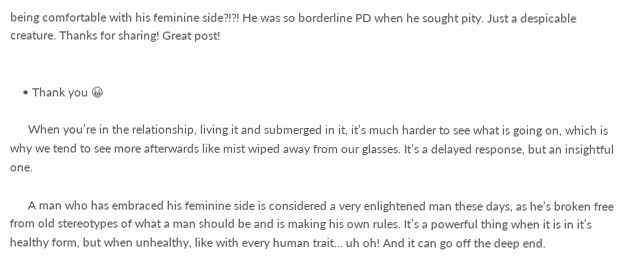being comfortable with his feminine side?!?! He was so borderline PD when he sought pity. Just a despicable creature. Thanks for sharing! Great post!


    • Thank you 😀

      When you’re in the relationship, living it and submerged in it, it’s much harder to see what is going on, which is why we tend to see more afterwards like mist wiped away from our glasses. It’s a delayed response, but an insightful one.

      A man who has embraced his feminine side is considered a very enlightened man these days, as he’s broken free from old stereotypes of what a man should be and is making his own rules. It’s a powerful thing when it is in it’s healthy form, but when unhealthy, like with every human trait… uh oh! And it can go off the deep end.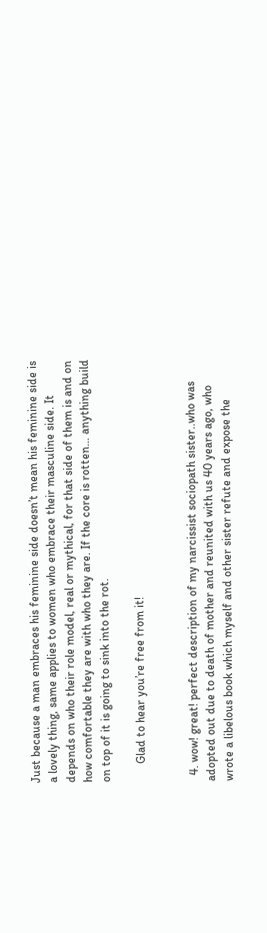Just because a man embraces his feminine side doesn’t mean his feminine side is a lovely thing, same applies to women who embrace their masculine side. It depends on who their role model, real or mythical, for that side of them is and on how comfortable they are with who they are. If the core is rotten… anything build on top of it is going to sink into the rot.

      Glad to hear you’re free from it!


  4. wow! great! perfect description of my narcissist sociopath sister..who was adopted out due to death of mother and reunited with us 40 years ago, who wrote a libelous book which myself and other sister refute and expose the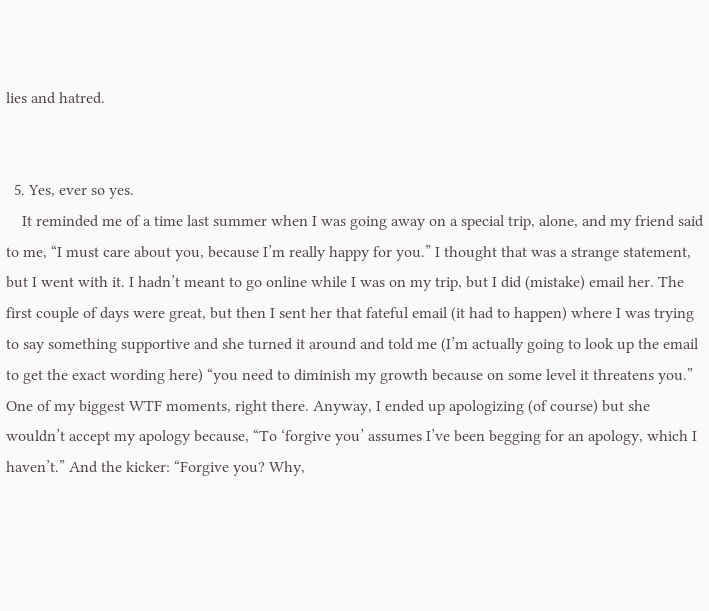lies and hatred.


  5. Yes, ever so yes.
    It reminded me of a time last summer when I was going away on a special trip, alone, and my friend said to me, “I must care about you, because I’m really happy for you.” I thought that was a strange statement, but I went with it. I hadn’t meant to go online while I was on my trip, but I did (mistake) email her. The first couple of days were great, but then I sent her that fateful email (it had to happen) where I was trying to say something supportive and she turned it around and told me (I’m actually going to look up the email to get the exact wording here) “you need to diminish my growth because on some level it threatens you.” One of my biggest WTF moments, right there. Anyway, I ended up apologizing (of course) but she wouldn’t accept my apology because, “To ‘forgive you’ assumes I’ve been begging for an apology, which I haven’t.” And the kicker: “Forgive you? Why,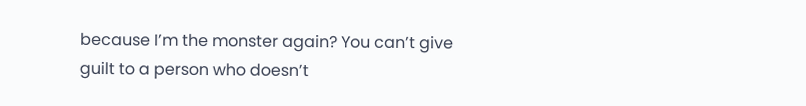because I’m the monster again? You can’t give guilt to a person who doesn’t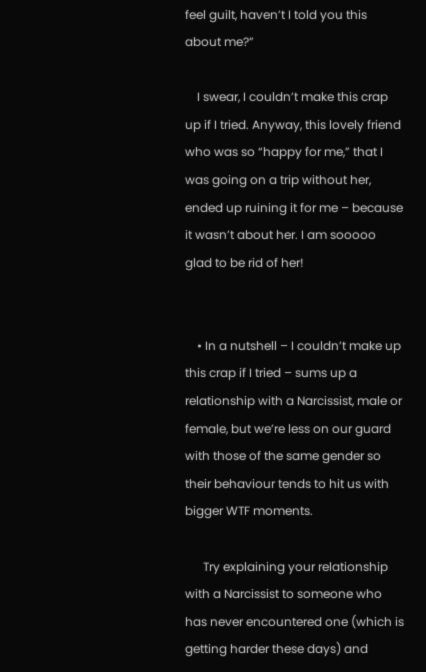feel guilt, haven’t I told you this about me?”

    I swear, I couldn’t make this crap up if I tried. Anyway, this lovely friend who was so “happy for me,” that I was going on a trip without her, ended up ruining it for me – because it wasn’t about her. I am sooooo glad to be rid of her!


    • In a nutshell – I couldn’t make up this crap if I tried – sums up a relationship with a Narcissist, male or female, but we’re less on our guard with those of the same gender so their behaviour tends to hit us with bigger WTF moments.

      Try explaining your relationship with a Narcissist to someone who has never encountered one (which is getting harder these days) and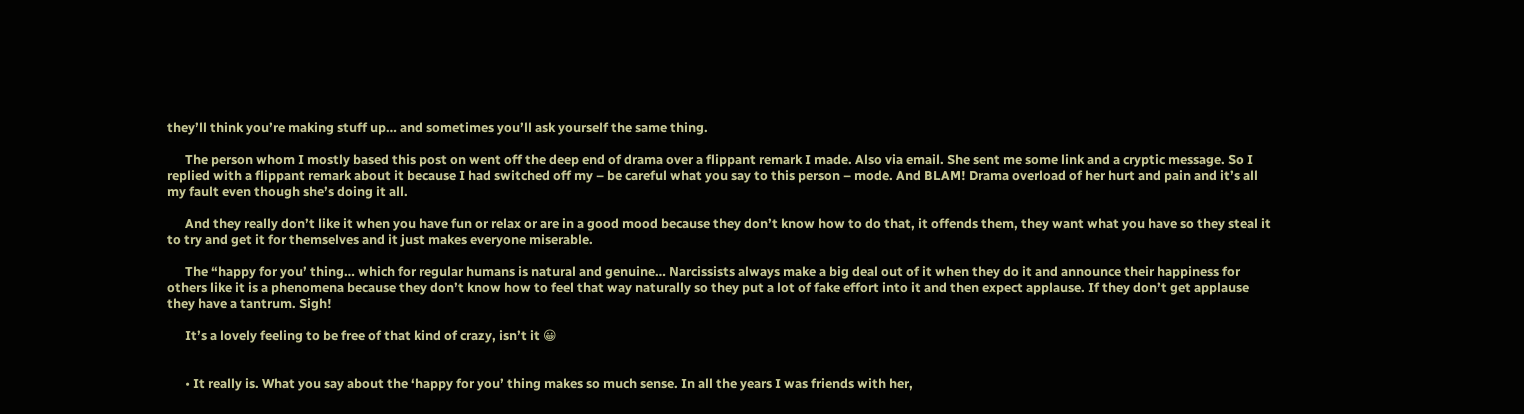they’ll think you’re making stuff up… and sometimes you’ll ask yourself the same thing.

      The person whom I mostly based this post on went off the deep end of drama over a flippant remark I made. Also via email. She sent me some link and a cryptic message. So I replied with a flippant remark about it because I had switched off my – be careful what you say to this person – mode. And BLAM! Drama overload of her hurt and pain and it’s all my fault even though she’s doing it all.

      And they really don’t like it when you have fun or relax or are in a good mood because they don’t know how to do that, it offends them, they want what you have so they steal it to try and get it for themselves and it just makes everyone miserable.

      The “happy for you’ thing… which for regular humans is natural and genuine… Narcissists always make a big deal out of it when they do it and announce their happiness for others like it is a phenomena because they don’t know how to feel that way naturally so they put a lot of fake effort into it and then expect applause. If they don’t get applause they have a tantrum. Sigh!

      It’s a lovely feeling to be free of that kind of crazy, isn’t it 😀


      • It really is. What you say about the ‘happy for you’ thing makes so much sense. In all the years I was friends with her,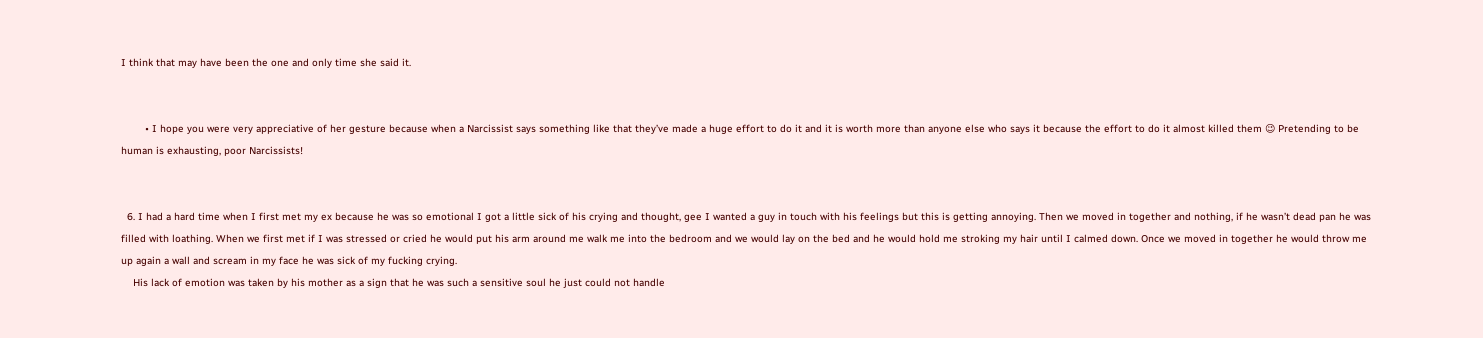I think that may have been the one and only time she said it.


        • I hope you were very appreciative of her gesture because when a Narcissist says something like that they’ve made a huge effort to do it and it is worth more than anyone else who says it because the effort to do it almost killed them 😉 Pretending to be human is exhausting, poor Narcissists!


  6. I had a hard time when I first met my ex because he was so emotional I got a little sick of his crying and thought, gee I wanted a guy in touch with his feelings but this is getting annoying. Then we moved in together and nothing, if he wasn’t dead pan he was filled with loathing. When we first met if I was stressed or cried he would put his arm around me walk me into the bedroom and we would lay on the bed and he would hold me stroking my hair until I calmed down. Once we moved in together he would throw me up again a wall and scream in my face he was sick of my fucking crying.
    His lack of emotion was taken by his mother as a sign that he was such a sensitive soul he just could not handle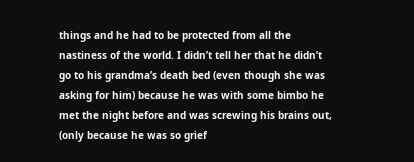things and he had to be protected from all the nastiness of the world. I didn’t tell her that he didn’t go to his grandma’s death bed (even though she was asking for him) because he was with some bimbo he met the night before and was screwing his brains out, (only because he was so grief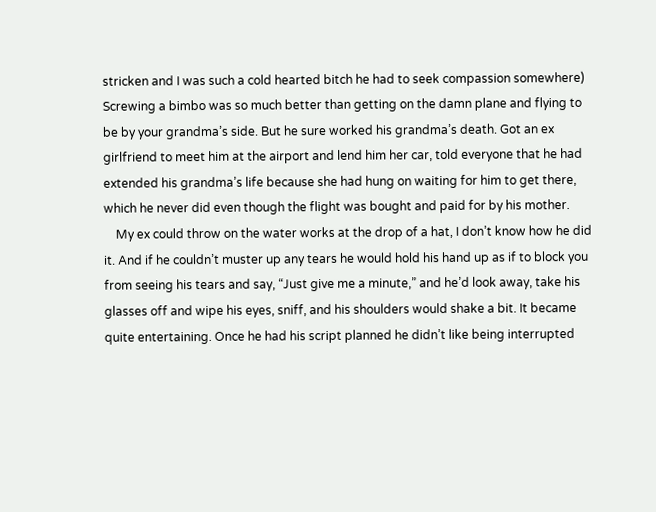stricken and I was such a cold hearted bitch he had to seek compassion somewhere) Screwing a bimbo was so much better than getting on the damn plane and flying to be by your grandma’s side. But he sure worked his grandma’s death. Got an ex girlfriend to meet him at the airport and lend him her car, told everyone that he had extended his grandma’s life because she had hung on waiting for him to get there, which he never did even though the flight was bought and paid for by his mother.
    My ex could throw on the water works at the drop of a hat, I don’t know how he did it. And if he couldn’t muster up any tears he would hold his hand up as if to block you from seeing his tears and say, “Just give me a minute,” and he’d look away, take his glasses off and wipe his eyes, sniff, and his shoulders would shake a bit. It became quite entertaining. Once he had his script planned he didn’t like being interrupted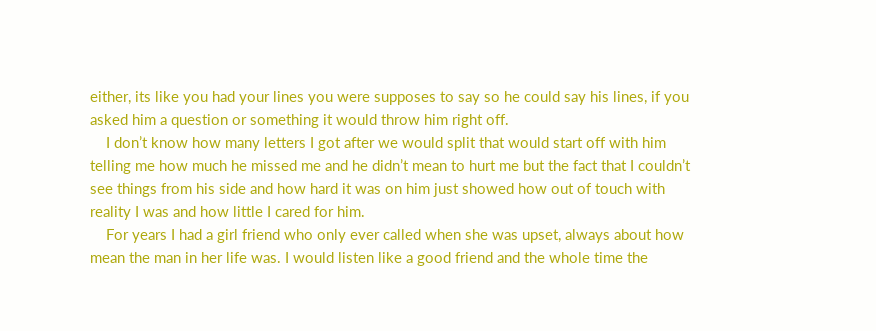either, its like you had your lines you were supposes to say so he could say his lines, if you asked him a question or something it would throw him right off.
    I don’t know how many letters I got after we would split that would start off with him telling me how much he missed me and he didn’t mean to hurt me but the fact that I couldn’t see things from his side and how hard it was on him just showed how out of touch with reality I was and how little I cared for him.
    For years I had a girl friend who only ever called when she was upset, always about how mean the man in her life was. I would listen like a good friend and the whole time the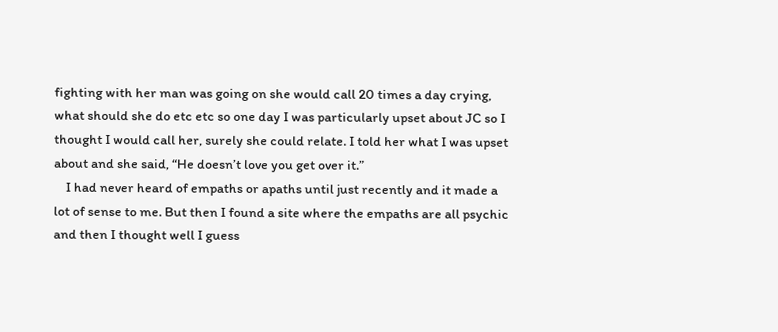fighting with her man was going on she would call 20 times a day crying, what should she do etc etc so one day I was particularly upset about JC so I thought I would call her, surely she could relate. I told her what I was upset about and she said, “He doesn’t love you get over it.”
    I had never heard of empaths or apaths until just recently and it made a lot of sense to me. But then I found a site where the empaths are all psychic and then I thought well I guess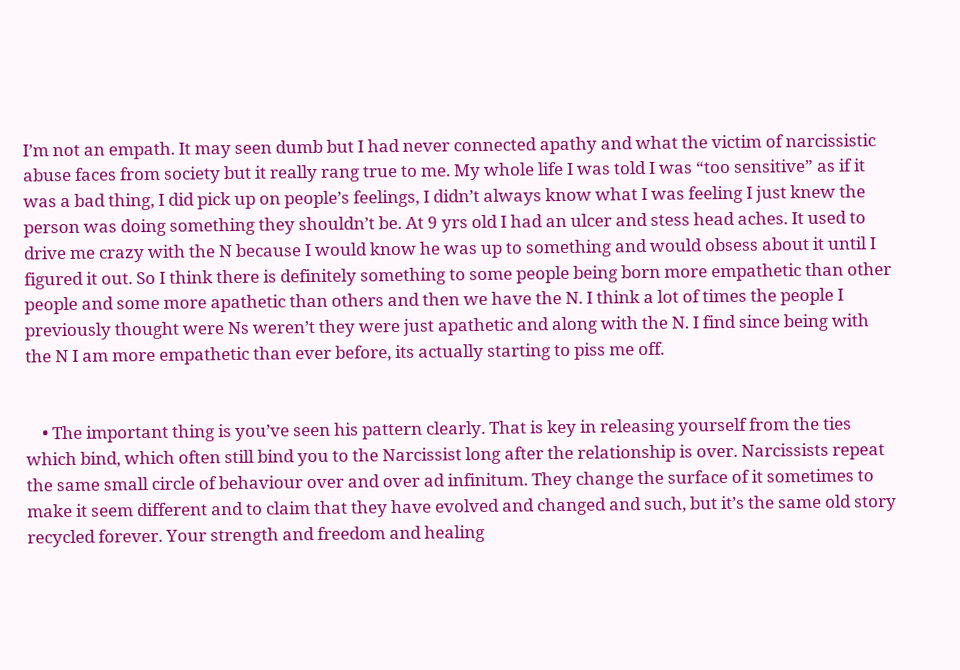I’m not an empath. It may seen dumb but I had never connected apathy and what the victim of narcissistic abuse faces from society but it really rang true to me. My whole life I was told I was “too sensitive” as if it was a bad thing, I did pick up on people’s feelings, I didn’t always know what I was feeling I just knew the person was doing something they shouldn’t be. At 9 yrs old I had an ulcer and stess head aches. It used to drive me crazy with the N because I would know he was up to something and would obsess about it until I figured it out. So I think there is definitely something to some people being born more empathetic than other people and some more apathetic than others and then we have the N. I think a lot of times the people I previously thought were Ns weren’t they were just apathetic and along with the N. I find since being with the N I am more empathetic than ever before, its actually starting to piss me off.


    • The important thing is you’ve seen his pattern clearly. That is key in releasing yourself from the ties which bind, which often still bind you to the Narcissist long after the relationship is over. Narcissists repeat the same small circle of behaviour over and over ad infinitum. They change the surface of it sometimes to make it seem different and to claim that they have evolved and changed and such, but it’s the same old story recycled forever. Your strength and freedom and healing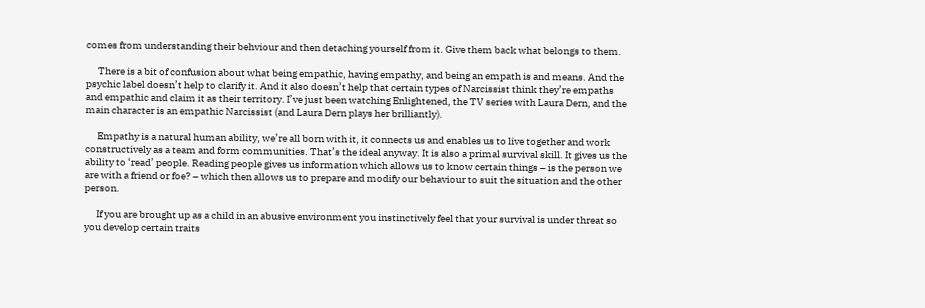comes from understanding their behviour and then detaching yourself from it. Give them back what belongs to them.

      There is a bit of confusion about what being empathic, having empathy, and being an empath is and means. And the psychic label doesn’t help to clarify it. And it also doesn’t help that certain types of Narcissist think they’re empaths and empathic and claim it as their territory. I’ve just been watching Enlightened, the TV series with Laura Dern, and the main character is an empathic Narcissist (and Laura Dern plays her brilliantly).

      Empathy is a natural human ability, we’re all born with it, it connects us and enables us to live together and work constructively as a team and form communities. That’s the ideal anyway. It is also a primal survival skill. It gives us the ability to ‘read’ people. Reading people gives us information which allows us to know certain things – is the person we are with a friend or foe? – which then allows us to prepare and modify our behaviour to suit the situation and the other person.

      If you are brought up as a child in an abusive environment you instinctively feel that your survival is under threat so you develop certain traits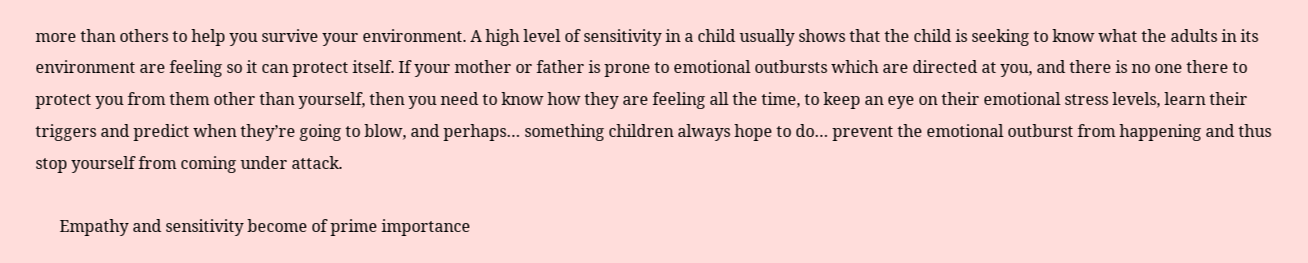more than others to help you survive your environment. A high level of sensitivity in a child usually shows that the child is seeking to know what the adults in its environment are feeling so it can protect itself. If your mother or father is prone to emotional outbursts which are directed at you, and there is no one there to protect you from them other than yourself, then you need to know how they are feeling all the time, to keep an eye on their emotional stress levels, learn their triggers and predict when they’re going to blow, and perhaps… something children always hope to do… prevent the emotional outburst from happening and thus stop yourself from coming under attack.

      Empathy and sensitivity become of prime importance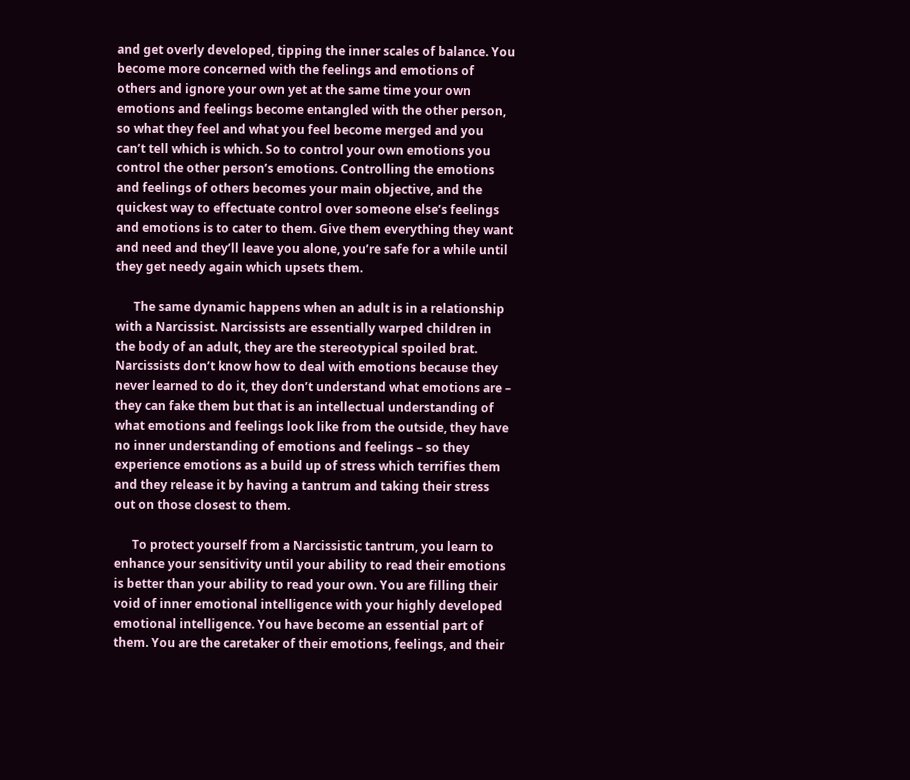and get overly developed, tipping the inner scales of balance. You become more concerned with the feelings and emotions of others and ignore your own yet at the same time your own emotions and feelings become entangled with the other person, so what they feel and what you feel become merged and you can’t tell which is which. So to control your own emotions you control the other person’s emotions. Controlling the emotions and feelings of others becomes your main objective, and the quickest way to effectuate control over someone else’s feelings and emotions is to cater to them. Give them everything they want and need and they’ll leave you alone, you’re safe for a while until they get needy again which upsets them.

      The same dynamic happens when an adult is in a relationship with a Narcissist. Narcissists are essentially warped children in the body of an adult, they are the stereotypical spoiled brat. Narcissists don’t know how to deal with emotions because they never learned to do it, they don’t understand what emotions are – they can fake them but that is an intellectual understanding of what emotions and feelings look like from the outside, they have no inner understanding of emotions and feelings – so they experience emotions as a build up of stress which terrifies them and they release it by having a tantrum and taking their stress out on those closest to them.

      To protect yourself from a Narcissistic tantrum, you learn to enhance your sensitivity until your ability to read their emotions is better than your ability to read your own. You are filling their void of inner emotional intelligence with your highly developed emotional intelligence. You have become an essential part of them. You are the caretaker of their emotions, feelings, and their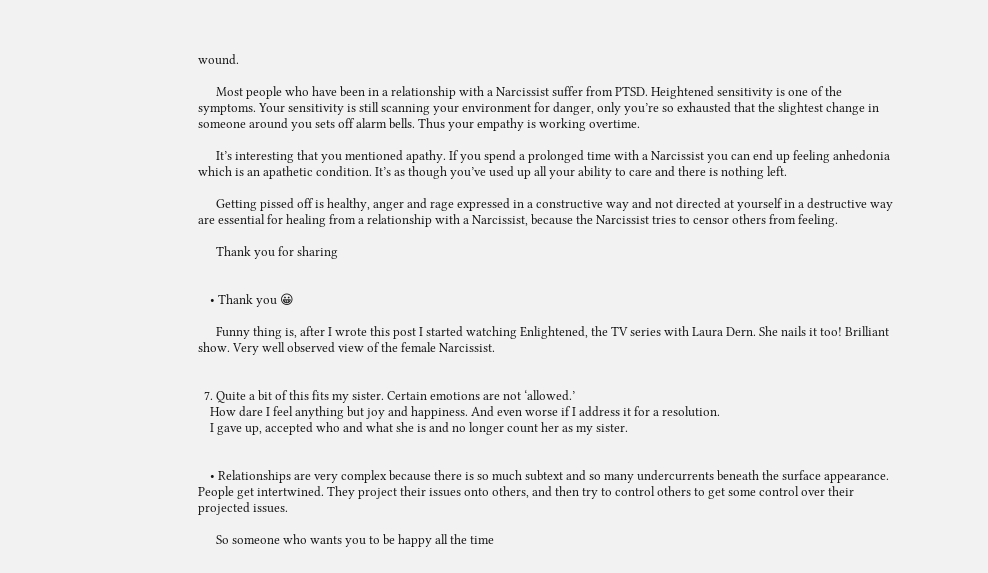wound.

      Most people who have been in a relationship with a Narcissist suffer from PTSD. Heightened sensitivity is one of the symptoms. Your sensitivity is still scanning your environment for danger, only you’re so exhausted that the slightest change in someone around you sets off alarm bells. Thus your empathy is working overtime.

      It’s interesting that you mentioned apathy. If you spend a prolonged time with a Narcissist you can end up feeling anhedonia which is an apathetic condition. It’s as though you’ve used up all your ability to care and there is nothing left.

      Getting pissed off is healthy, anger and rage expressed in a constructive way and not directed at yourself in a destructive way are essential for healing from a relationship with a Narcissist, because the Narcissist tries to censor others from feeling.

      Thank you for sharing


    • Thank you 😀

      Funny thing is, after I wrote this post I started watching Enlightened, the TV series with Laura Dern. She nails it too! Brilliant show. Very well observed view of the female Narcissist.


  7. Quite a bit of this fits my sister. Certain emotions are not ‘allowed.’
    How dare I feel anything but joy and happiness. And even worse if I address it for a resolution.
    I gave up, accepted who and what she is and no longer count her as my sister.


    • Relationships are very complex because there is so much subtext and so many undercurrents beneath the surface appearance. People get intertwined. They project their issues onto others, and then try to control others to get some control over their projected issues.

      So someone who wants you to be happy all the time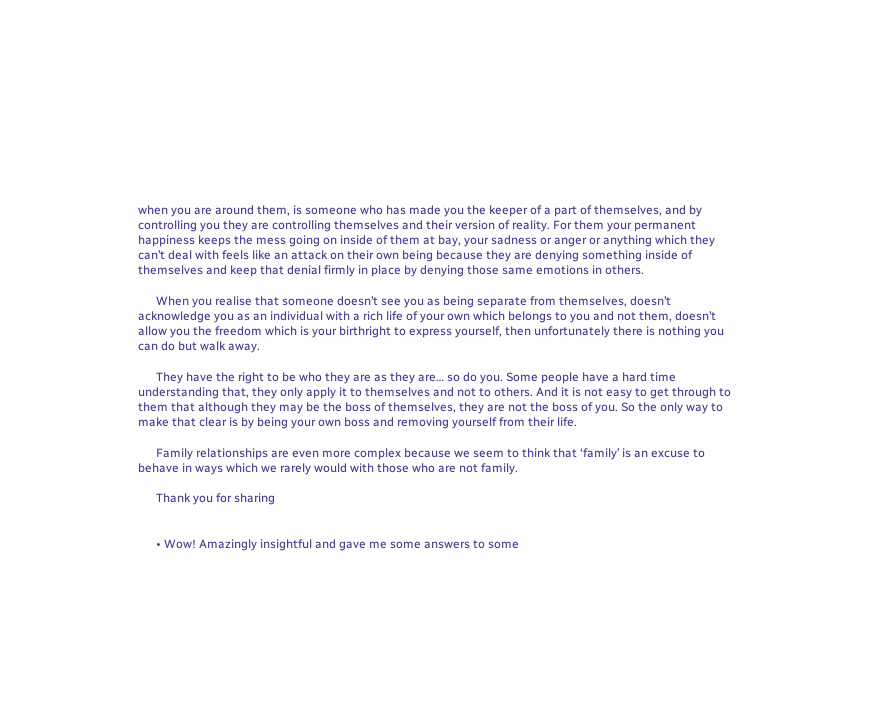when you are around them, is someone who has made you the keeper of a part of themselves, and by controlling you they are controlling themselves and their version of reality. For them your permanent happiness keeps the mess going on inside of them at bay, your sadness or anger or anything which they can’t deal with feels like an attack on their own being because they are denying something inside of themselves and keep that denial firmly in place by denying those same emotions in others.

      When you realise that someone doesn’t see you as being separate from themselves, doesn’t acknowledge you as an individual with a rich life of your own which belongs to you and not them, doesn’t allow you the freedom which is your birthright to express yourself, then unfortunately there is nothing you can do but walk away.

      They have the right to be who they are as they are… so do you. Some people have a hard time understanding that, they only apply it to themselves and not to others. And it is not easy to get through to them that although they may be the boss of themselves, they are not the boss of you. So the only way to make that clear is by being your own boss and removing yourself from their life.

      Family relationships are even more complex because we seem to think that ‘family’ is an excuse to behave in ways which we rarely would with those who are not family.

      Thank you for sharing


      • Wow! Amazingly insightful and gave me some answers to some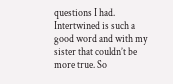questions I had. Intertwined is such a good word and with my sister that couldn’t be more true. So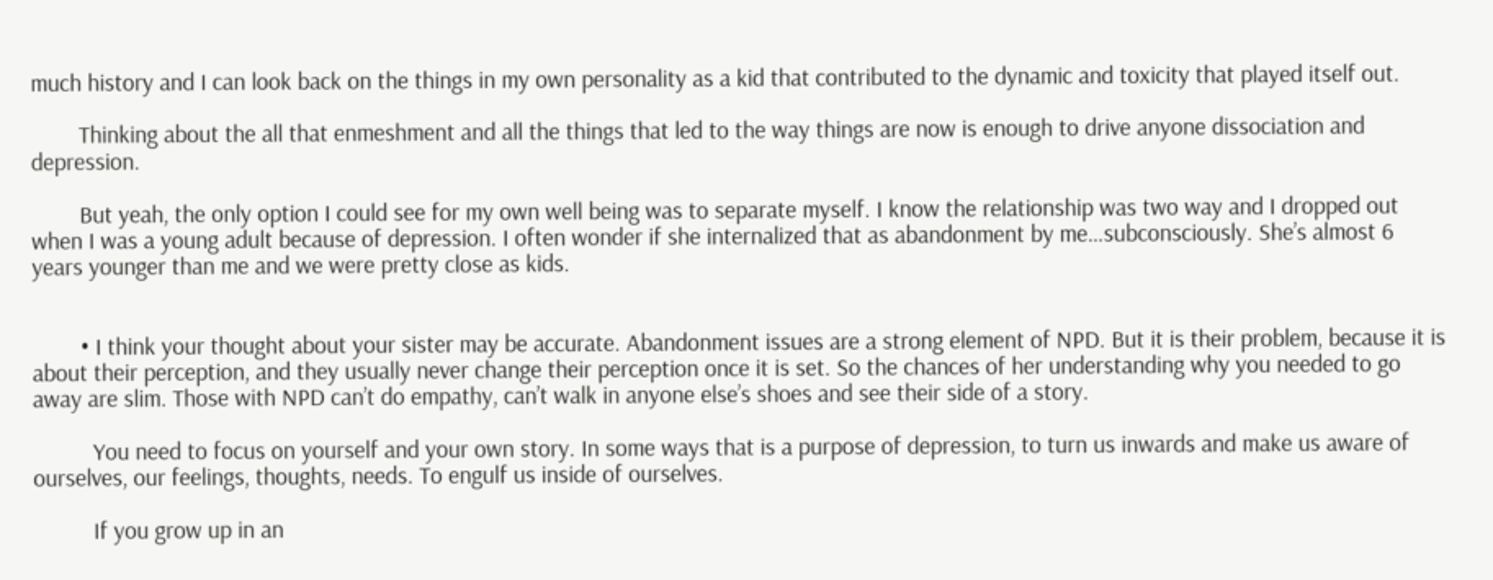much history and I can look back on the things in my own personality as a kid that contributed to the dynamic and toxicity that played itself out.

        Thinking about the all that enmeshment and all the things that led to the way things are now is enough to drive anyone dissociation and depression.

        But yeah, the only option I could see for my own well being was to separate myself. I know the relationship was two way and I dropped out when I was a young adult because of depression. I often wonder if she internalized that as abandonment by me…subconsciously. She’s almost 6 years younger than me and we were pretty close as kids.


        • I think your thought about your sister may be accurate. Abandonment issues are a strong element of NPD. But it is their problem, because it is about their perception, and they usually never change their perception once it is set. So the chances of her understanding why you needed to go away are slim. Those with NPD can’t do empathy, can’t walk in anyone else’s shoes and see their side of a story.

          You need to focus on yourself and your own story. In some ways that is a purpose of depression, to turn us inwards and make us aware of ourselves, our feelings, thoughts, needs. To engulf us inside of ourselves.

          If you grow up in an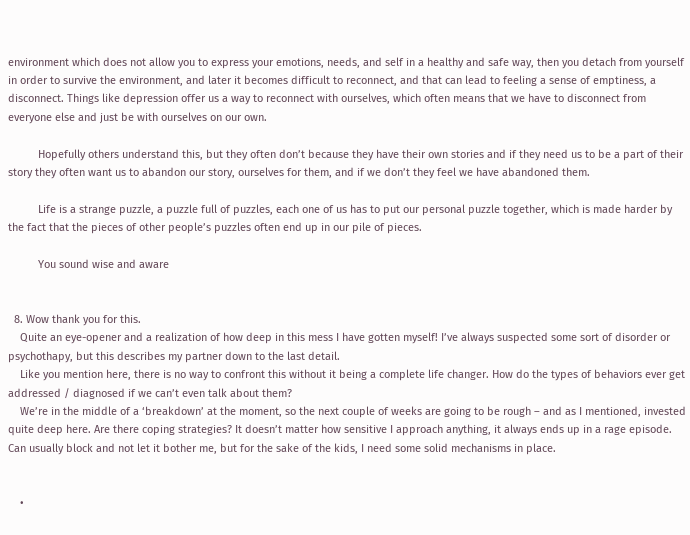environment which does not allow you to express your emotions, needs, and self in a healthy and safe way, then you detach from yourself in order to survive the environment, and later it becomes difficult to reconnect, and that can lead to feeling a sense of emptiness, a disconnect. Things like depression offer us a way to reconnect with ourselves, which often means that we have to disconnect from everyone else and just be with ourselves on our own.

          Hopefully others understand this, but they often don’t because they have their own stories and if they need us to be a part of their story they often want us to abandon our story, ourselves for them, and if we don’t they feel we have abandoned them.

          Life is a strange puzzle, a puzzle full of puzzles, each one of us has to put our personal puzzle together, which is made harder by the fact that the pieces of other people’s puzzles often end up in our pile of pieces.

          You sound wise and aware


  8. Wow thank you for this.
    Quite an eye-opener and a realization of how deep in this mess I have gotten myself! I’ve always suspected some sort of disorder or psychothapy, but this describes my partner down to the last detail.
    Like you mention here, there is no way to confront this without it being a complete life changer. How do the types of behaviors ever get addressed / diagnosed if we can’t even talk about them?
    We’re in the middle of a ‘breakdown’ at the moment, so the next couple of weeks are going to be rough – and as I mentioned, invested quite deep here. Are there coping strategies? It doesn’t matter how sensitive I approach anything, it always ends up in a rage episode. Can usually block and not let it bother me, but for the sake of the kids, I need some solid mechanisms in place.


    •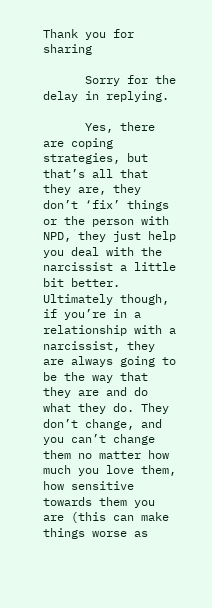Thank you for sharing

      Sorry for the delay in replying.

      Yes, there are coping strategies, but that’s all that they are, they don’t ‘fix’ things or the person with NPD, they just help you deal with the narcissist a little bit better. Ultimately though, if you’re in a relationship with a narcissist, they are always going to be the way that they are and do what they do. They don’t change, and you can’t change them no matter how much you love them, how sensitive towards them you are (this can make things worse as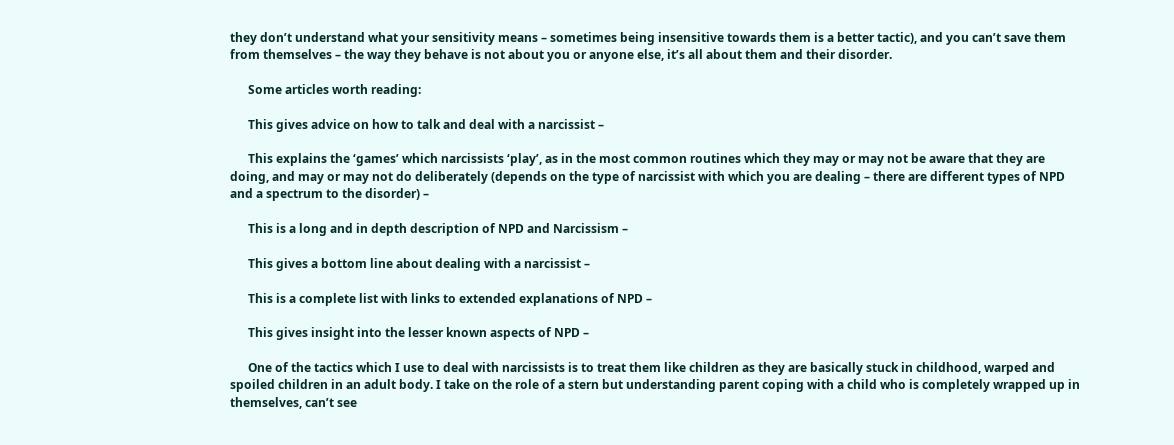they don’t understand what your sensitivity means – sometimes being insensitive towards them is a better tactic), and you can’t save them from themselves – the way they behave is not about you or anyone else, it’s all about them and their disorder.

      Some articles worth reading:

      This gives advice on how to talk and deal with a narcissist –

      This explains the ‘games’ which narcissists ‘play’, as in the most common routines which they may or may not be aware that they are doing, and may or may not do deliberately (depends on the type of narcissist with which you are dealing – there are different types of NPD and a spectrum to the disorder) –

      This is a long and in depth description of NPD and Narcissism –

      This gives a bottom line about dealing with a narcissist –

      This is a complete list with links to extended explanations of NPD –

      This gives insight into the lesser known aspects of NPD –

      One of the tactics which I use to deal with narcissists is to treat them like children as they are basically stuck in childhood, warped and spoiled children in an adult body. I take on the role of a stern but understanding parent coping with a child who is completely wrapped up in themselves, can’t see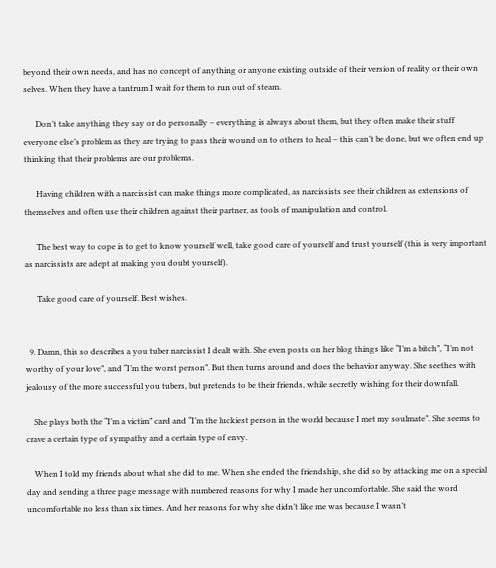beyond their own needs, and has no concept of anything or anyone existing outside of their version of reality or their own selves. When they have a tantrum I wait for them to run out of steam.

      Don’t take anything they say or do personally – everything is always about them, but they often make their stuff everyone else’s problem as they are trying to pass their wound on to others to heal – this can’t be done, but we often end up thinking that their problems are our problems.

      Having children with a narcissist can make things more complicated, as narcissists see their children as extensions of themselves and often use their children against their partner, as tools of manipulation and control.

      The best way to cope is to get to know yourself well, take good care of yourself and trust yourself (this is very important as narcissists are adept at making you doubt yourself).

      Take good care of yourself. Best wishes.


  9. Damn, this so describes a you tuber narcissist I dealt with. She even posts on her blog things like “I’m a bitch”, “I’m not worthy of your love”, and “I’m the worst person”. But then turns around and does the behavior anyway. She seethes with jealousy of the more successful you tubers, but pretends to be their friends, while secretly wishing for their downfall.

    She plays both the “I’m a victim” card and “I’m the luckiest person in the world because I met my soulmate”. She seems to crave a certain type of sympathy and a certain type of envy.

    When I told my friends about what she did to me. When she ended the friendship, she did so by attacking me on a special day and sending a three page message with numbered reasons for why I made her uncomfortable. She said the word uncomfortable no less than six times. And her reasons for why she didn’t like me was because I wasn’t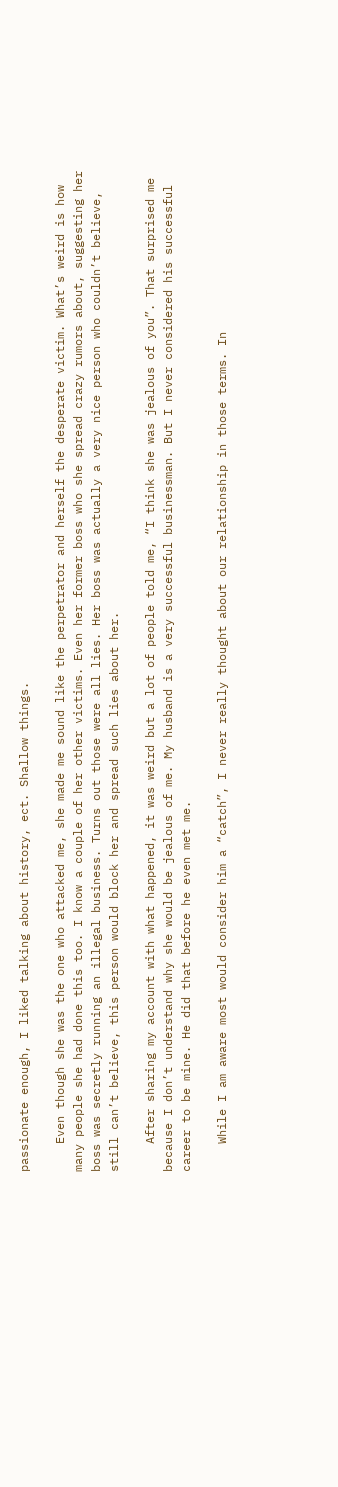passionate enough, I liked talking about history, ect. Shallow things.

    Even though she was the one who attacked me, she made me sound like the perpetrator and herself the desperate victim. What’s weird is how many people she had done this too. I know a couple of her other victims. Even her former boss who she spread crazy rumors about, suggesting her boss was secretly running an illegal business. Turns out those were all lies. Her boss was actually a very nice person who couldn’t believe, still can’t believe, this person would block her and spread such lies about her.

    After sharing my account with what happened, it was weird but a lot of people told me, “I think she was jealous of you”. That surprised me because I don’t understand why she would be jealous of me. My husband is a very successful businessman. But I never considered his successful career to be mine. He did that before he even met me.

    While I am aware most would consider him a “catch”, I never really thought about our relationship in those terms. In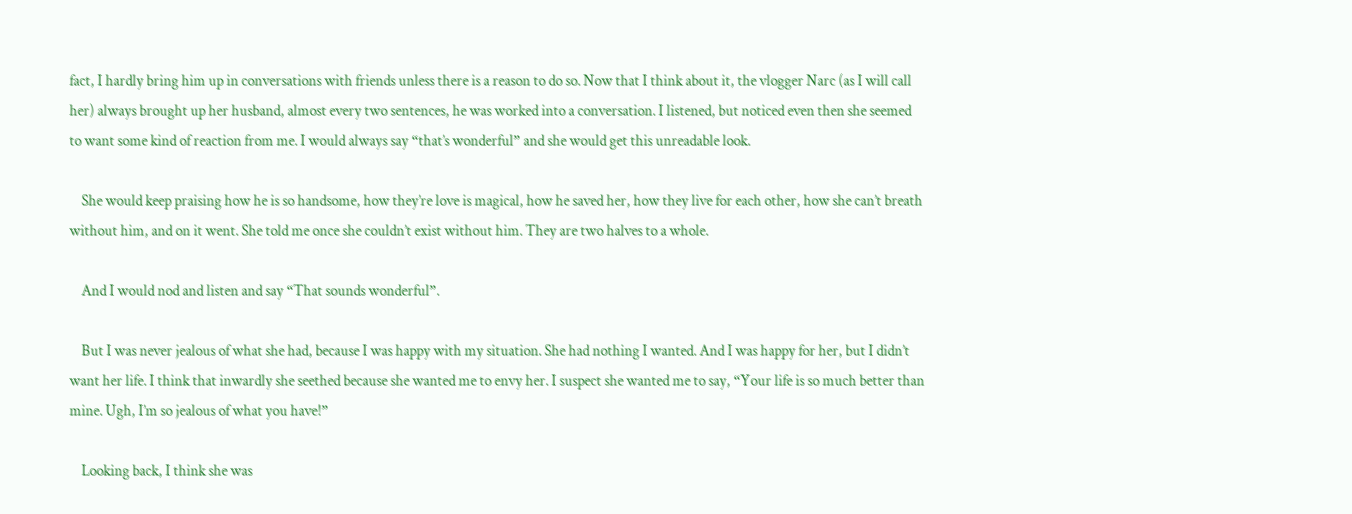fact, I hardly bring him up in conversations with friends unless there is a reason to do so. Now that I think about it, the vlogger Narc (as I will call her) always brought up her husband, almost every two sentences, he was worked into a conversation. I listened, but noticed even then she seemed to want some kind of reaction from me. I would always say “that’s wonderful” and she would get this unreadable look.

    She would keep praising how he is so handsome, how they’re love is magical, how he saved her, how they live for each other, how she can’t breath without him, and on it went. She told me once she couldn’t exist without him. They are two halves to a whole.

    And I would nod and listen and say “That sounds wonderful”.

    But I was never jealous of what she had, because I was happy with my situation. She had nothing I wanted. And I was happy for her, but I didn’t want her life. I think that inwardly she seethed because she wanted me to envy her. I suspect she wanted me to say, “Your life is so much better than mine. Ugh, I’m so jealous of what you have!”

    Looking back, I think she was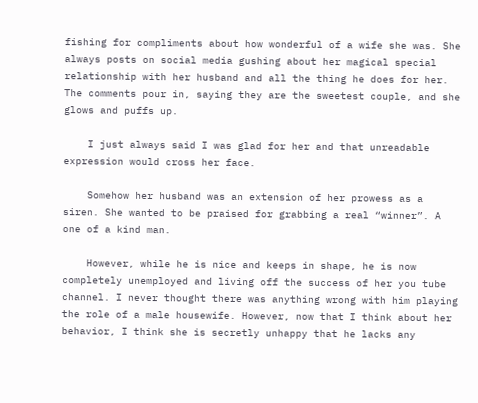fishing for compliments about how wonderful of a wife she was. She always posts on social media gushing about her magical special relationship with her husband and all the thing he does for her. The comments pour in, saying they are the sweetest couple, and she glows and puffs up.

    I just always said I was glad for her and that unreadable expression would cross her face.

    Somehow her husband was an extension of her prowess as a siren. She wanted to be praised for grabbing a real “winner”. A one of a kind man.

    However, while he is nice and keeps in shape, he is now completely unemployed and living off the success of her you tube channel. I never thought there was anything wrong with him playing the role of a male housewife. However, now that I think about her behavior, I think she is secretly unhappy that he lacks any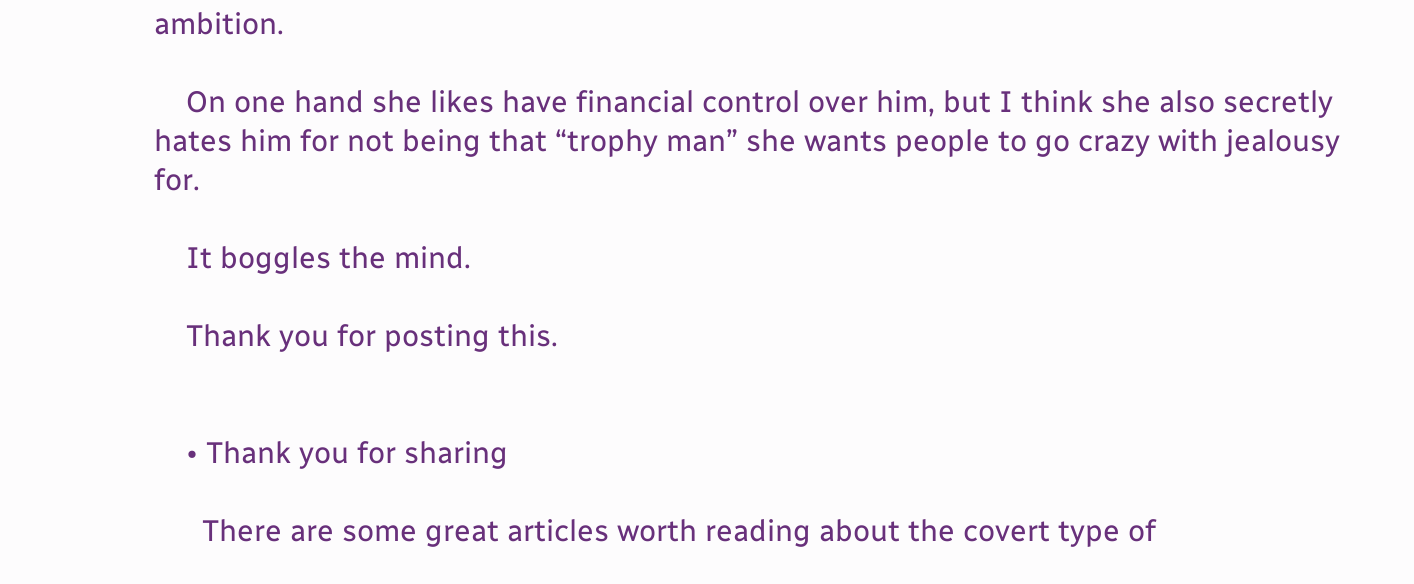ambition.

    On one hand she likes have financial control over him, but I think she also secretly hates him for not being that “trophy man” she wants people to go crazy with jealousy for.

    It boggles the mind.

    Thank you for posting this.


    • Thank you for sharing

      There are some great articles worth reading about the covert type of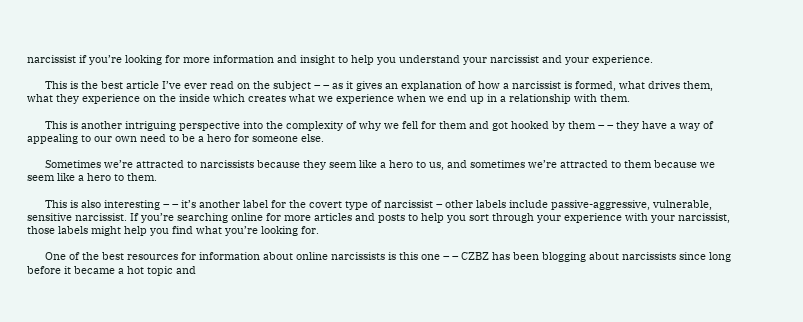narcissist if you’re looking for more information and insight to help you understand your narcissist and your experience.

      This is the best article I’ve ever read on the subject – – as it gives an explanation of how a narcissist is formed, what drives them, what they experience on the inside which creates what we experience when we end up in a relationship with them.

      This is another intriguing perspective into the complexity of why we fell for them and got hooked by them – – they have a way of appealing to our own need to be a hero for someone else.

      Sometimes we’re attracted to narcissists because they seem like a hero to us, and sometimes we’re attracted to them because we seem like a hero to them.

      This is also interesting – – it’s another label for the covert type of narcissist – other labels include passive-aggressive, vulnerable, sensitive narcissist. If you’re searching online for more articles and posts to help you sort through your experience with your narcissist, those labels might help you find what you’re looking for.

      One of the best resources for information about online narcissists is this one – – CZBZ has been blogging about narcissists since long before it became a hot topic and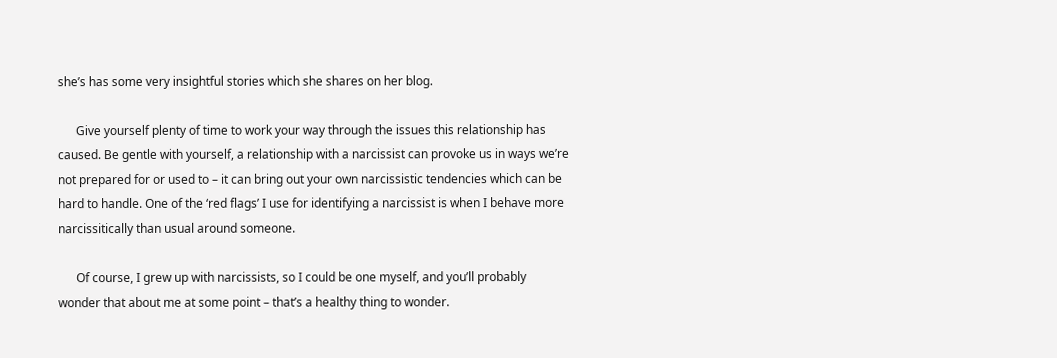she’s has some very insightful stories which she shares on her blog.

      Give yourself plenty of time to work your way through the issues this relationship has caused. Be gentle with yourself, a relationship with a narcissist can provoke us in ways we’re not prepared for or used to – it can bring out your own narcissistic tendencies which can be hard to handle. One of the ‘red flags’ I use for identifying a narcissist is when I behave more narcissitically than usual around someone.

      Of course, I grew up with narcissists, so I could be one myself, and you’ll probably wonder that about me at some point – that’s a healthy thing to wonder.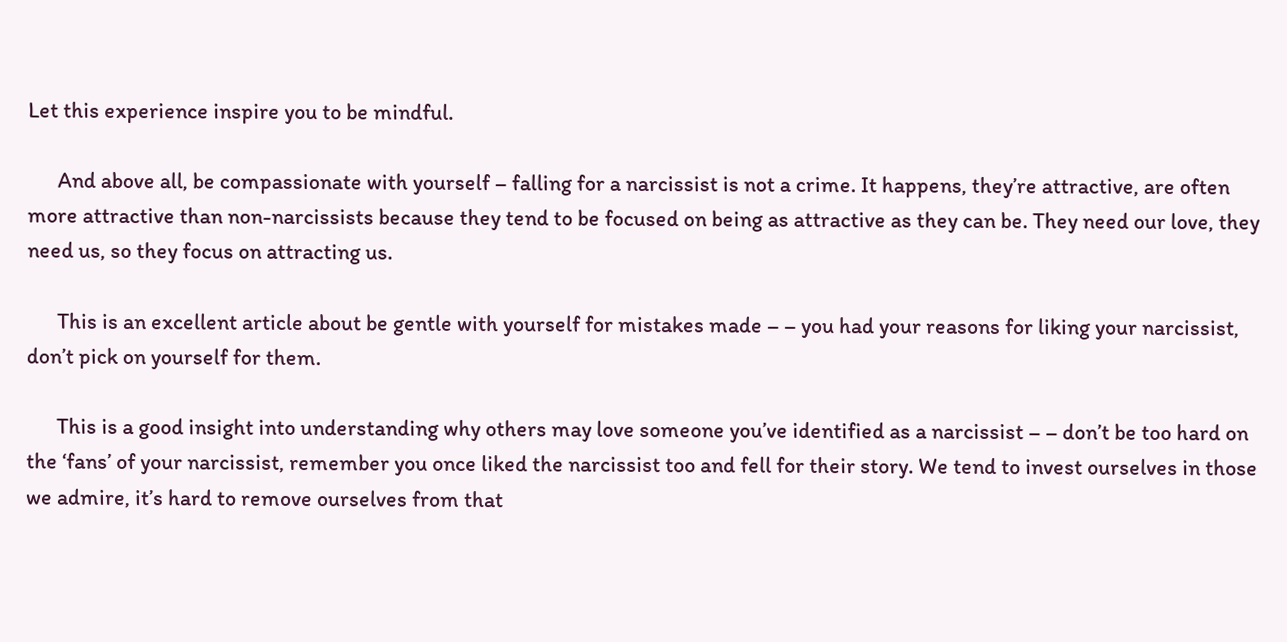Let this experience inspire you to be mindful.

      And above all, be compassionate with yourself – falling for a narcissist is not a crime. It happens, they’re attractive, are often more attractive than non-narcissists because they tend to be focused on being as attractive as they can be. They need our love, they need us, so they focus on attracting us.

      This is an excellent article about be gentle with yourself for mistakes made – – you had your reasons for liking your narcissist, don’t pick on yourself for them.

      This is a good insight into understanding why others may love someone you’ve identified as a narcissist – – don’t be too hard on the ‘fans’ of your narcissist, remember you once liked the narcissist too and fell for their story. We tend to invest ourselves in those we admire, it’s hard to remove ourselves from that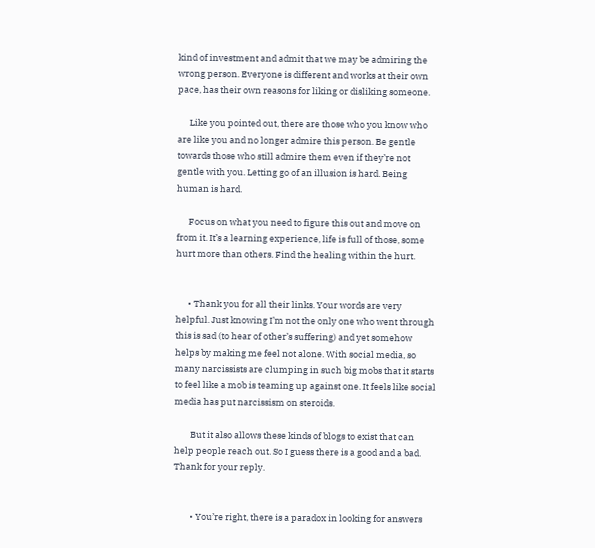kind of investment and admit that we may be admiring the wrong person. Everyone is different and works at their own pace, has their own reasons for liking or disliking someone.

      Like you pointed out, there are those who you know who are like you and no longer admire this person. Be gentle towards those who still admire them even if they’re not gentle with you. Letting go of an illusion is hard. Being human is hard.

      Focus on what you need to figure this out and move on from it. It’s a learning experience, life is full of those, some hurt more than others. Find the healing within the hurt.


      • Thank you for all their links. Your words are very helpful. Just knowing I’m not the only one who went through this is sad (to hear of other’s suffering) and yet somehow helps by making me feel not alone. With social media, so many narcissists are clumping in such big mobs that it starts to feel like a mob is teaming up against one. It feels like social media has put narcissism on steroids.

        But it also allows these kinds of blogs to exist that can help people reach out. So I guess there is a good and a bad. Thank for your reply.


        • You’re right, there is a paradox in looking for answers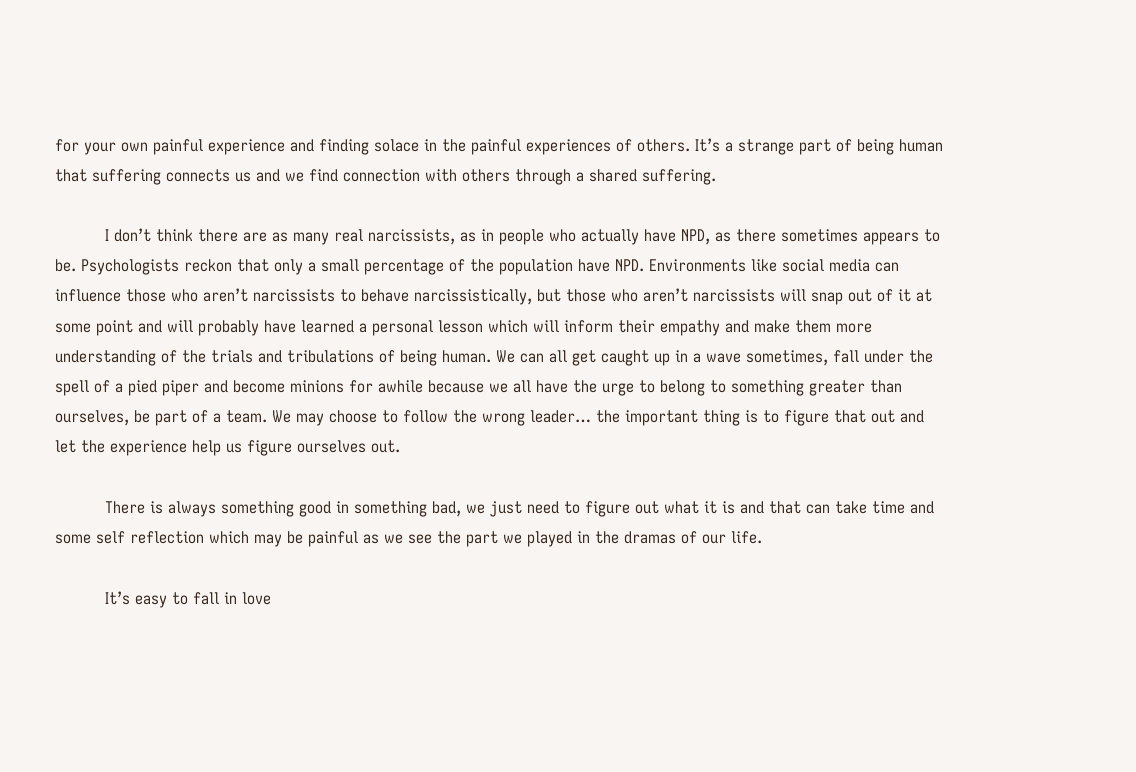for your own painful experience and finding solace in the painful experiences of others. It’s a strange part of being human that suffering connects us and we find connection with others through a shared suffering.

          I don’t think there are as many real narcissists, as in people who actually have NPD, as there sometimes appears to be. Psychologists reckon that only a small percentage of the population have NPD. Environments like social media can influence those who aren’t narcissists to behave narcissistically, but those who aren’t narcissists will snap out of it at some point and will probably have learned a personal lesson which will inform their empathy and make them more understanding of the trials and tribulations of being human. We can all get caught up in a wave sometimes, fall under the spell of a pied piper and become minions for awhile because we all have the urge to belong to something greater than ourselves, be part of a team. We may choose to follow the wrong leader… the important thing is to figure that out and let the experience help us figure ourselves out.

          There is always something good in something bad, we just need to figure out what it is and that can take time and some self reflection which may be painful as we see the part we played in the dramas of our life.

          It’s easy to fall in love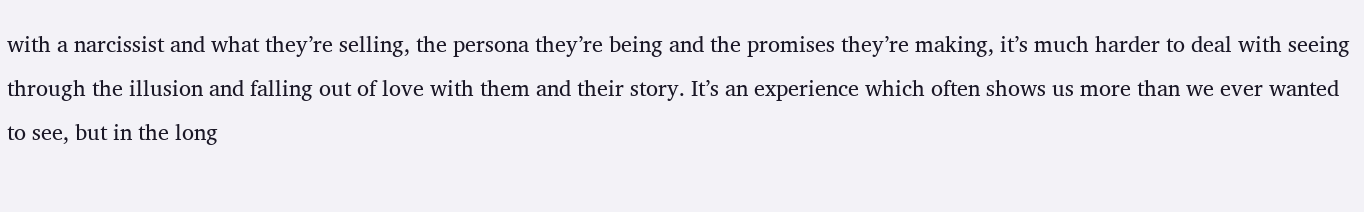with a narcissist and what they’re selling, the persona they’re being and the promises they’re making, it’s much harder to deal with seeing through the illusion and falling out of love with them and their story. It’s an experience which often shows us more than we ever wanted to see, but in the long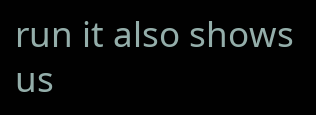run it also shows us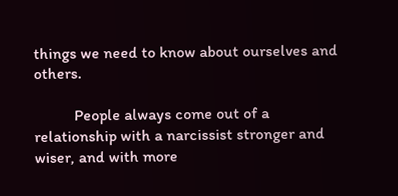things we need to know about ourselves and others.

          People always come out of a relationship with a narcissist stronger and wiser, and with more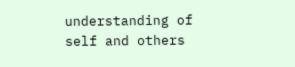understanding of self and others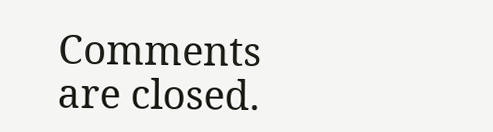Comments are closed.